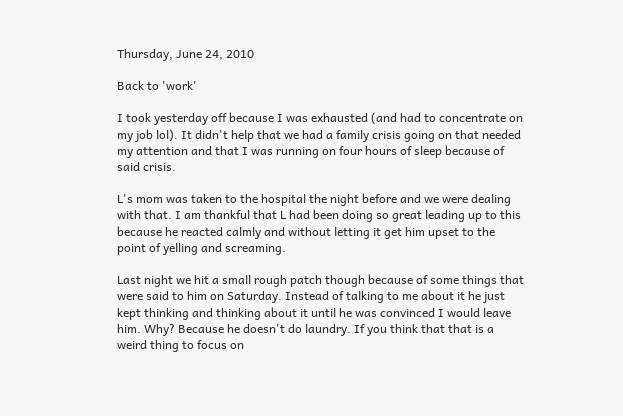Thursday, June 24, 2010

Back to 'work'

I took yesterday off because I was exhausted (and had to concentrate on my job lol). It didn't help that we had a family crisis going on that needed my attention and that I was running on four hours of sleep because of said crisis.

L's mom was taken to the hospital the night before and we were dealing with that. I am thankful that L had been doing so great leading up to this because he reacted calmly and without letting it get him upset to the point of yelling and screaming.

Last night we hit a small rough patch though because of some things that were said to him on Saturday. Instead of talking to me about it he just kept thinking and thinking about it until he was convinced I would leave him. Why? Because he doesn't do laundry. If you think that that is a weird thing to focus on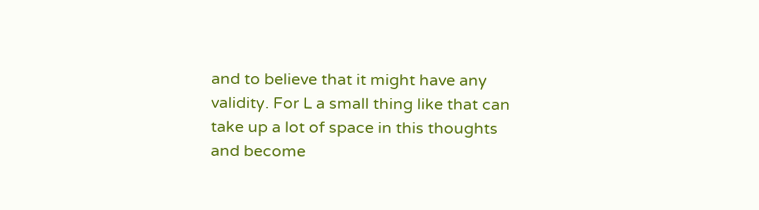and to believe that it might have any validity. For L a small thing like that can take up a lot of space in this thoughts and become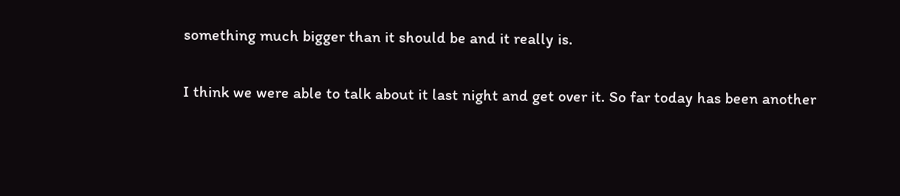something much bigger than it should be and it really is.

I think we were able to talk about it last night and get over it. So far today has been another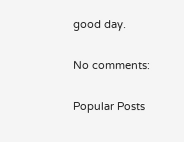good day.

No comments:

Popular Posts